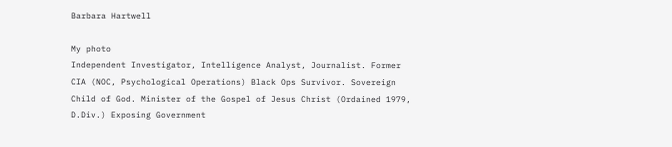Barbara Hartwell

My photo
Independent Investigator, Intelligence Analyst, Journalist. Former CIA (NOC, Psychological Operations) Black Ops Survivor. Sovereign Child of God. Minister of the Gospel of Jesus Christ (Ordained 1979, D.Div.) Exposing Government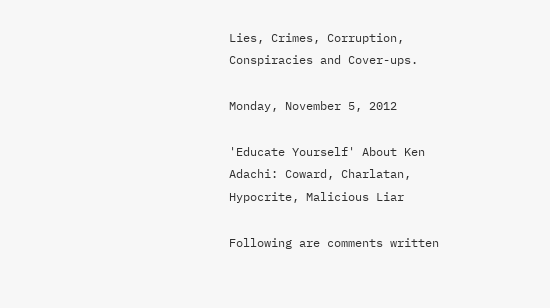Lies, Crimes, Corruption, Conspiracies and Cover-ups.

Monday, November 5, 2012

'Educate Yourself' About Ken Adachi: Coward, Charlatan, Hypocrite, Malicious Liar

Following are comments written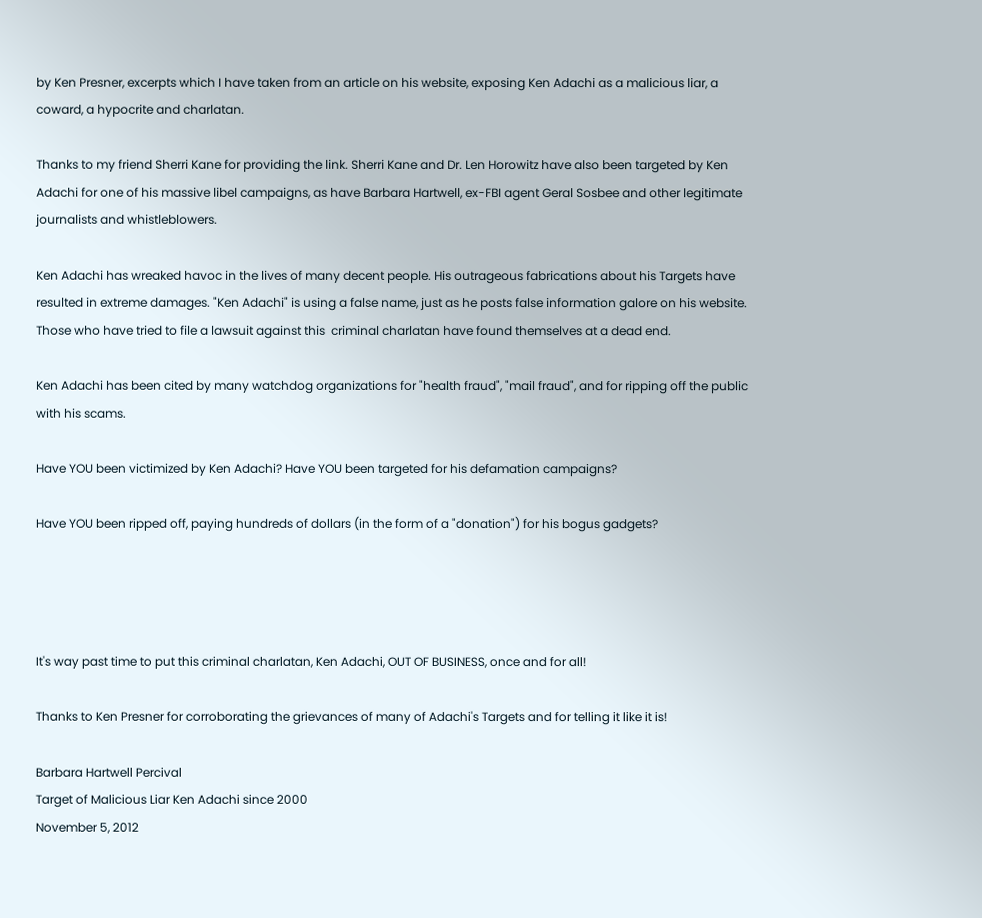by Ken Presner, excerpts which I have taken from an article on his website, exposing Ken Adachi as a malicious liar, a coward, a hypocrite and charlatan.

Thanks to my friend Sherri Kane for providing the link. Sherri Kane and Dr. Len Horowitz have also been targeted by Ken Adachi for one of his massive libel campaigns, as have Barbara Hartwell, ex-FBI agent Geral Sosbee and other legitimate journalists and whistleblowers.

Ken Adachi has wreaked havoc in the lives of many decent people. His outrageous fabrications about his Targets have resulted in extreme damages. "Ken Adachi" is using a false name, just as he posts false information galore on his website. Those who have tried to file a lawsuit against this  criminal charlatan have found themselves at a dead end.

Ken Adachi has been cited by many watchdog organizations for "health fraud", "mail fraud", and for ripping off the public with his scams.

Have YOU been victimized by Ken Adachi? Have YOU been targeted for his defamation campaigns?

Have YOU been ripped off, paying hundreds of dollars (in the form of a "donation") for his bogus gadgets?




It's way past time to put this criminal charlatan, Ken Adachi, OUT OF BUSINESS, once and for all!

Thanks to Ken Presner for corroborating the grievances of many of Adachi's Targets and for telling it like it is!

Barbara Hartwell Percival
Target of Malicious Liar Ken Adachi since 2000
November 5, 2012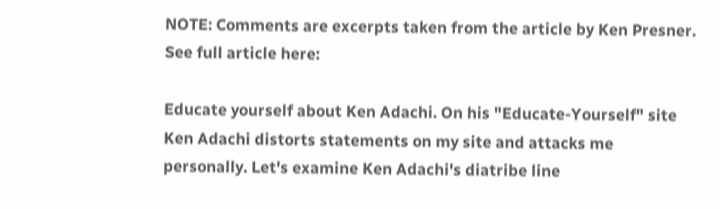NOTE: Comments are excerpts taken from the article by Ken Presner. See full article here:

Educate yourself about Ken Adachi. On his "Educate-Yourself" site Ken Adachi distorts statements on my site and attacks me personally. Let's examine Ken Adachi's diatribe line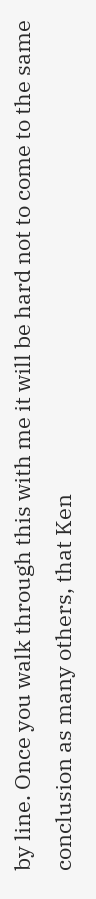by line. Once you walk through this with me it will be hard not to come to the same conclusion as many others, that Ken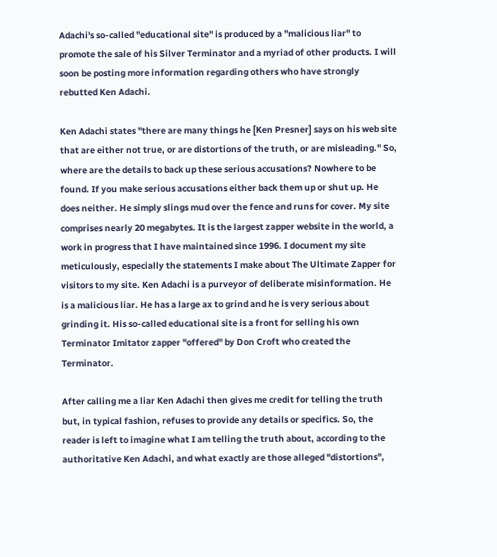Adachi's so-called "educational site" is produced by a "malicious liar" to promote the sale of his Silver Terminator and a myriad of other products. I will soon be posting more information regarding others who have strongly rebutted Ken Adachi.

Ken Adachi states "there are many things he [Ken Presner] says on his web site that are either not true, or are distortions of the truth, or are misleading." So, where are the details to back up these serious accusations? Nowhere to be found. If you make serious accusations either back them up or shut up. He does neither. He simply slings mud over the fence and runs for cover. My site comprises nearly 20 megabytes. It is the largest zapper website in the world, a work in progress that I have maintained since 1996. I document my site meticulously, especially the statements I make about The Ultimate Zapper for visitors to my site. Ken Adachi is a purveyor of deliberate misinformation. He is a malicious liar. He has a large ax to grind and he is very serious about grinding it. His so-called educational site is a front for selling his own Terminator Imitator zapper "offered" by Don Croft who created the Terminator.

After calling me a liar Ken Adachi then gives me credit for telling the truth but, in typical fashion, refuses to provide any details or specifics. So, the reader is left to imagine what I am telling the truth about, according to the authoritative Ken Adachi, and what exactly are those alleged "distortions",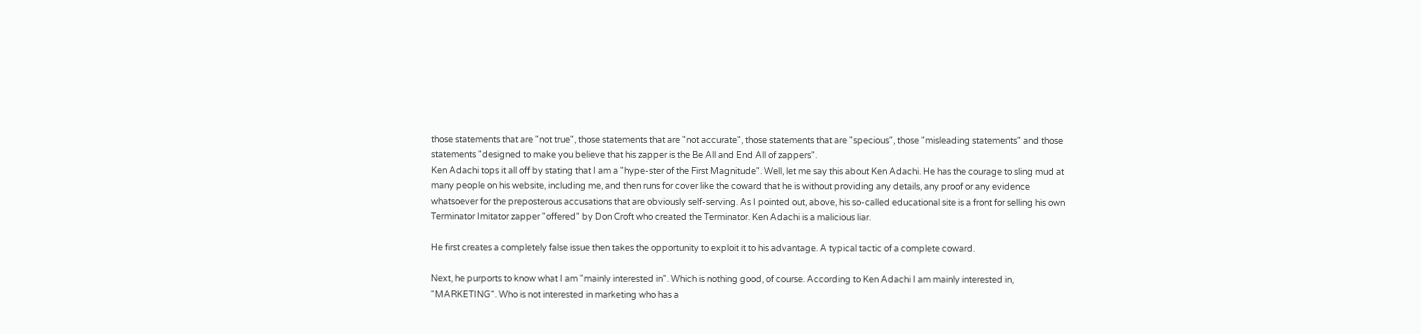those statements that are "not true", those statements that are "not accurate", those statements that are "specious", those "misleading statements" and those statements "designed to make you believe that his zapper is the Be All and End All of zappers".
Ken Adachi tops it all off by stating that I am a "hype-ster of the First Magnitude". Well, let me say this about Ken Adachi. He has the courage to sling mud at many people on his website, including me, and then runs for cover like the coward that he is without providing any details, any proof or any evidence whatsoever for the preposterous accusations that are obviously self-serving. As I pointed out, above, his so-called educational site is a front for selling his own Terminator Imitator zapper "offered" by Don Croft who created the Terminator. Ken Adachi is a malicious liar.

He first creates a completely false issue then takes the opportunity to exploit it to his advantage. A typical tactic of a complete coward.

Next, he purports to know what I am "mainly interested in". Which is nothing good, of course. According to Ken Adachi I am mainly interested in, "MARKETING". Who is not interested in marketing who has a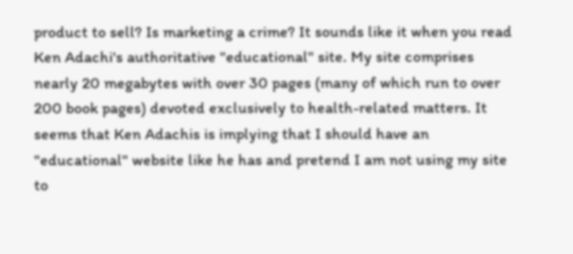product to sell? Is marketing a crime? It sounds like it when you read Ken Adachi's authoritative "educational" site. My site comprises nearly 20 megabytes with over 30 pages (many of which run to over 200 book pages) devoted exclusively to health-related matters. It seems that Ken Adachis is implying that I should have an "educational" website like he has and pretend I am not using my site to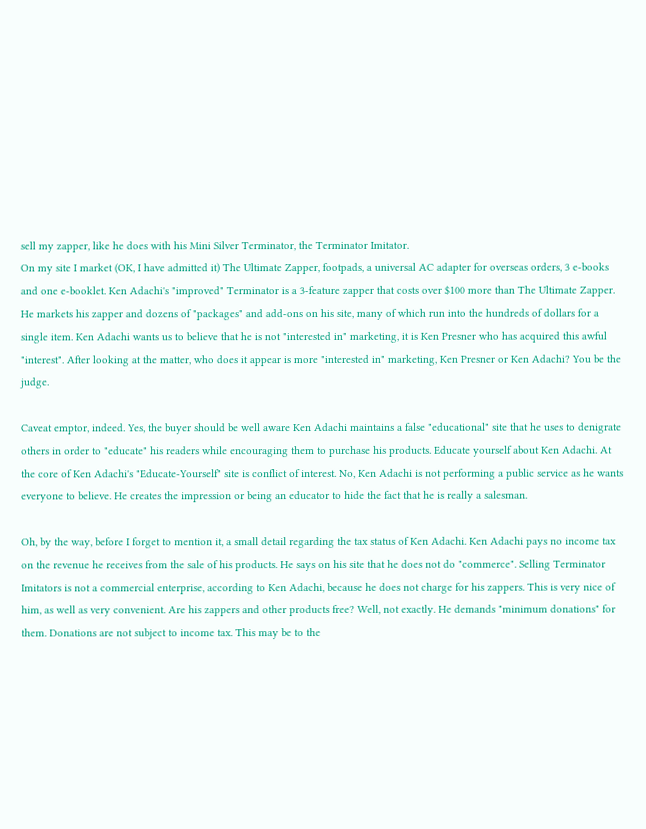sell my zapper, like he does with his Mini Silver Terminator, the Terminator Imitator.
On my site I market (OK, I have admitted it) The Ultimate Zapper, footpads, a universal AC adapter for overseas orders, 3 e-books and one e-booklet. Ken Adachi's "improved" Terminator is a 3-feature zapper that costs over $100 more than The Ultimate Zapper. He markets his zapper and dozens of "packages" and add-ons on his site, many of which run into the hundreds of dollars for a single item. Ken Adachi wants us to believe that he is not "interested in" marketing, it is Ken Presner who has acquired this awful "interest". After looking at the matter, who does it appear is more "interested in" marketing, Ken Presner or Ken Adachi? You be the judge.

Caveat emptor, indeed. Yes, the buyer should be well aware Ken Adachi maintains a false "educational" site that he uses to denigrate others in order to "educate" his readers while encouraging them to purchase his products. Educate yourself about Ken Adachi. At the core of Ken Adachi's "Educate-Yourself" site is conflict of interest. No, Ken Adachi is not performing a public service as he wants everyone to believe. He creates the impression or being an educator to hide the fact that he is really a salesman.

Oh, by the way, before I forget to mention it, a small detail regarding the tax status of Ken Adachi. Ken Adachi pays no income tax on the revenue he receives from the sale of his products. He says on his site that he does not do "commerce". Selling Terminator Imitators is not a commercial enterprise, according to Ken Adachi, because he does not charge for his zappers. This is very nice of him, as well as very convenient. Are his zappers and other products free? Well, not exactly. He demands "minimum donations" for them. Donations are not subject to income tax. This may be to the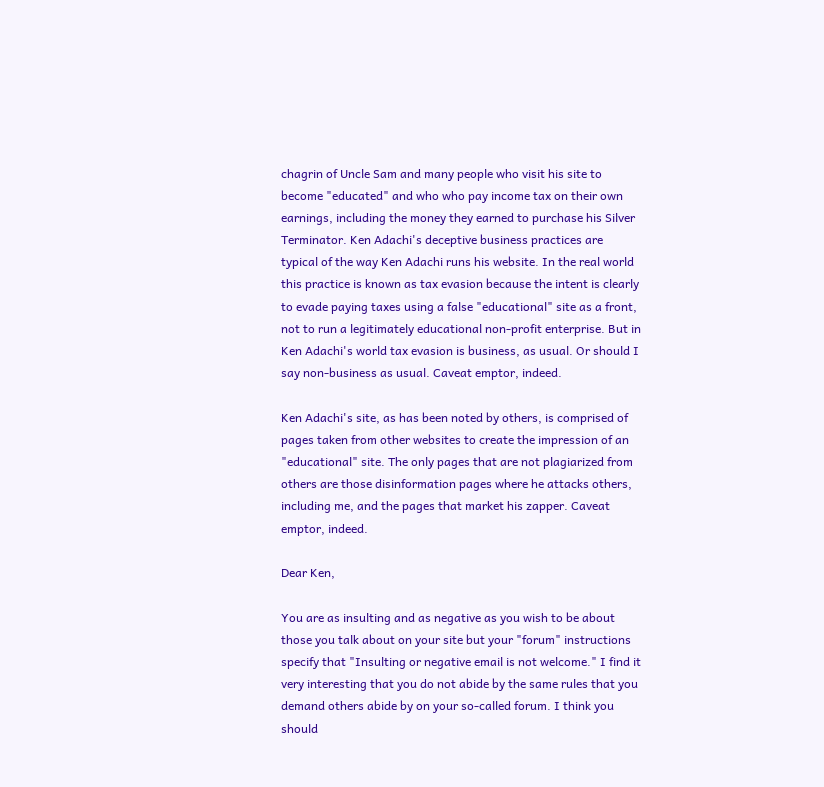chagrin of Uncle Sam and many people who visit his site to become "educated" and who who pay income tax on their own earnings, including the money they earned to purchase his Silver Terminator. Ken Adachi's deceptive business practices are typical of the way Ken Adachi runs his website. In the real world this practice is known as tax evasion because the intent is clearly to evade paying taxes using a false "educational" site as a front, not to run a legitimately educational non-profit enterprise. But in Ken Adachi's world tax evasion is business, as usual. Or should I say non-business as usual. Caveat emptor, indeed.

Ken Adachi's site, as has been noted by others, is comprised of pages taken from other websites to create the impression of an "educational" site. The only pages that are not plagiarized from others are those disinformation pages where he attacks others, including me, and the pages that market his zapper. Caveat emptor, indeed.

Dear Ken,

You are as insulting and as negative as you wish to be about those you talk about on your site but your "forum" instructions specify that "Insulting or negative email is not welcome." I find it very interesting that you do not abide by the same rules that you demand others abide by on your so-called forum. I think you should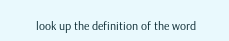look up the definition of the word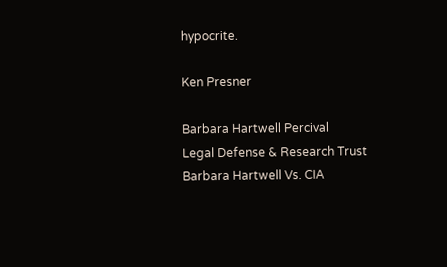hypocrite.

Ken Presner

Barbara Hartwell Percival
Legal Defense & Research Trust
Barbara Hartwell Vs. CIA